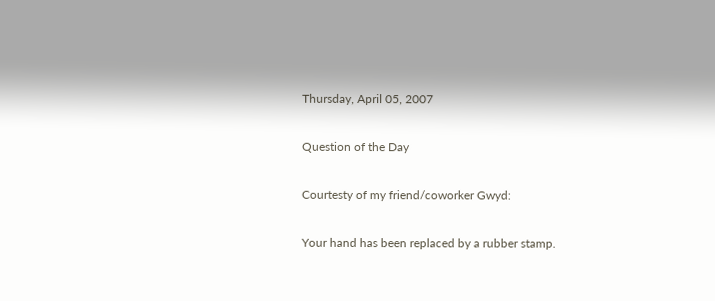Thursday, April 05, 2007

Question of the Day

Courtesty of my friend/coworker Gwyd:

Your hand has been replaced by a rubber stamp.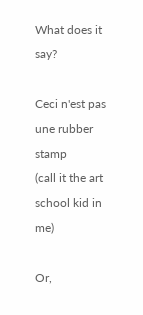What does it say?

Ceci n'est pas une rubber stamp
(call it the art school kid in me)

Or,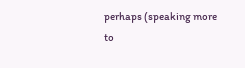perhaps (speaking more to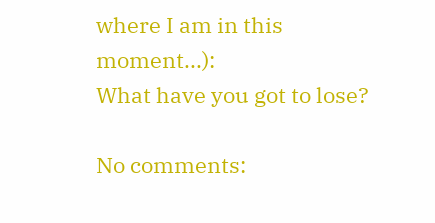where I am in this moment...):
What have you got to lose?

No comments: